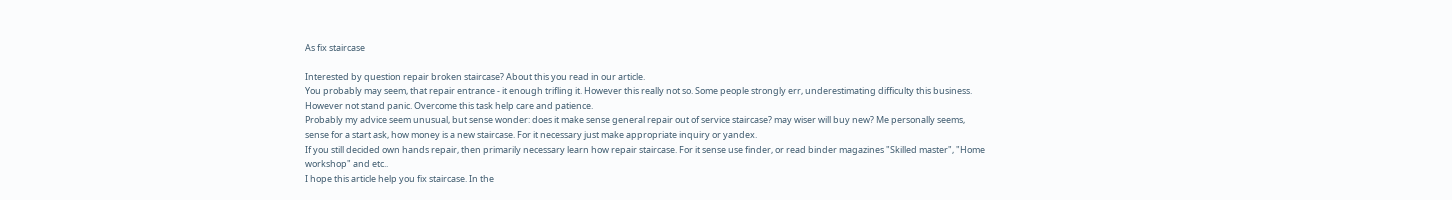As fix staircase

Interested by question repair broken staircase? About this you read in our article.
You probably may seem, that repair entrance - it enough trifling it. However this really not so. Some people strongly err, underestimating difficulty this business. However not stand panic. Overcome this task help care and patience.
Probably my advice seem unusual, but sense wonder: does it make sense general repair out of service staircase? may wiser will buy new? Me personally seems, sense for a start ask, how money is a new staircase. For it necessary just make appropriate inquiry or yandex.
If you still decided own hands repair, then primarily necessary learn how repair staircase. For it sense use finder, or read binder magazines "Skilled master", "Home workshop" and etc..
I hope this article help you fix staircase. In the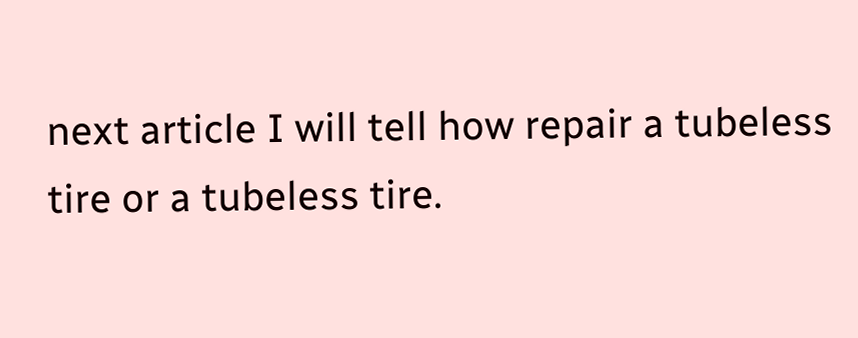next article I will tell how repair a tubeless tire or a tubeless tire.